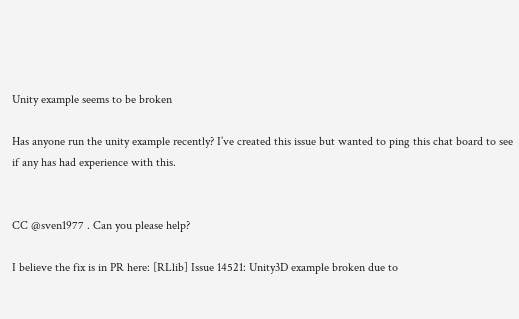Unity example seems to be broken

Has anyone run the unity example recently? I’ve created this issue but wanted to ping this chat board to see if any has had experience with this.


CC @sven1977 . Can you please help?

I believe the fix is in PR here: [RLlib] Issue 14521: Unity3D example broken due to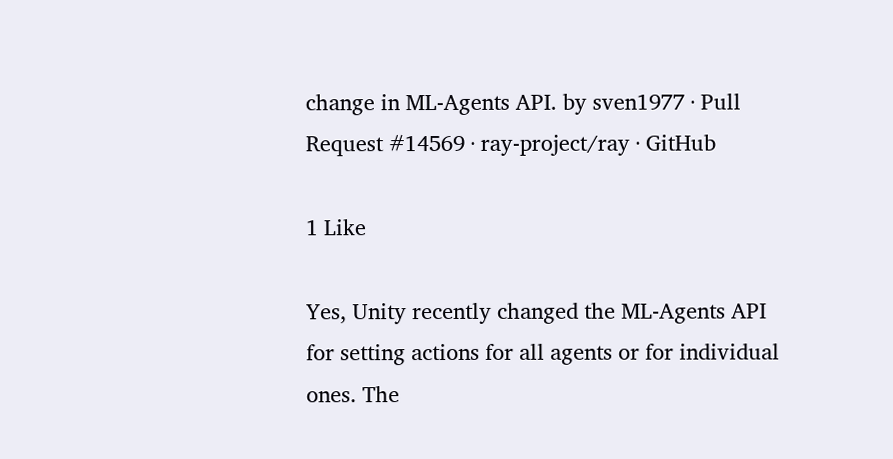change in ML-Agents API. by sven1977 · Pull Request #14569 · ray-project/ray · GitHub

1 Like

Yes, Unity recently changed the ML-Agents API for setting actions for all agents or for individual ones. The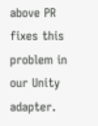above PR fixes this problem in our Unity adapter.